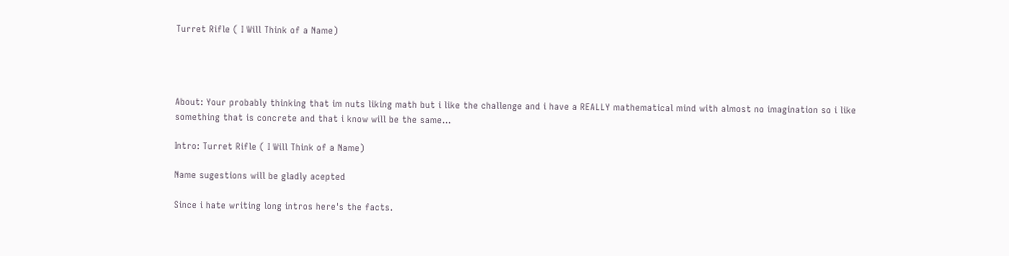Turret Rifle ( I Will Think of a Name)




About: Your probably thinking that im nuts liking math but i like the challenge and i have a REALLY mathematical mind with almost no imagination so i like something that is concrete and that i know will be the same...

Intro: Turret Rifle ( I Will Think of a Name)

Name sugestions will be gladly acepted

Since i hate writing long intros here's the facts.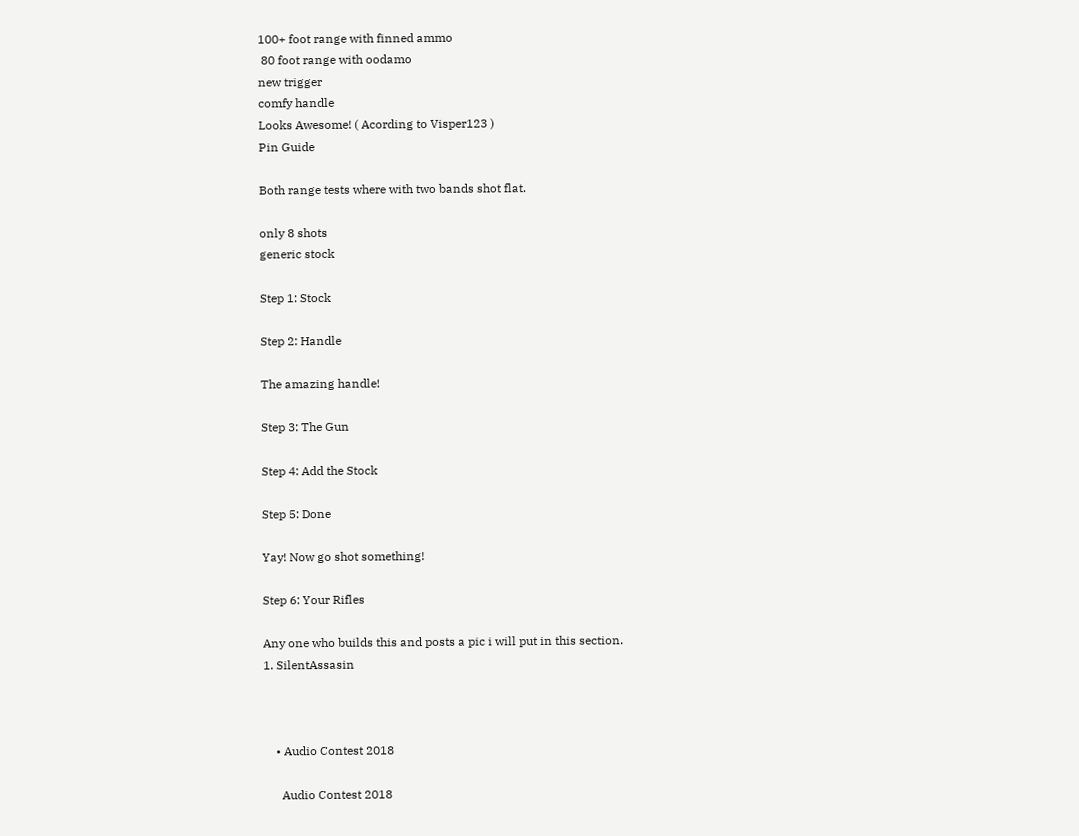100+ foot range with finned ammo
 80 foot range with oodamo
new trigger
comfy handle
Looks Awesome! ( Acording to Visper123 )
Pin Guide

Both range tests where with two bands shot flat.

only 8 shots
generic stock

Step 1: Stock

Step 2: Handle

The amazing handle!

Step 3: The Gun

Step 4: Add the Stock

Step 5: Done

Yay! Now go shot something!

Step 6: Your Rifles

Any one who builds this and posts a pic i will put in this section.
1. SilentAssasin



    • Audio Contest 2018

      Audio Contest 2018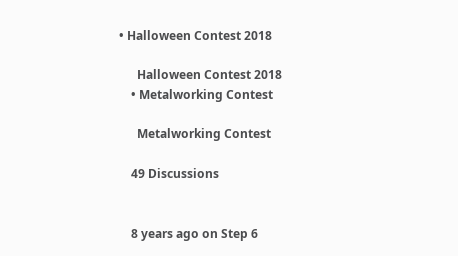• Halloween Contest 2018

      Halloween Contest 2018
    • Metalworking Contest

      Metalworking Contest

    49 Discussions


    8 years ago on Step 6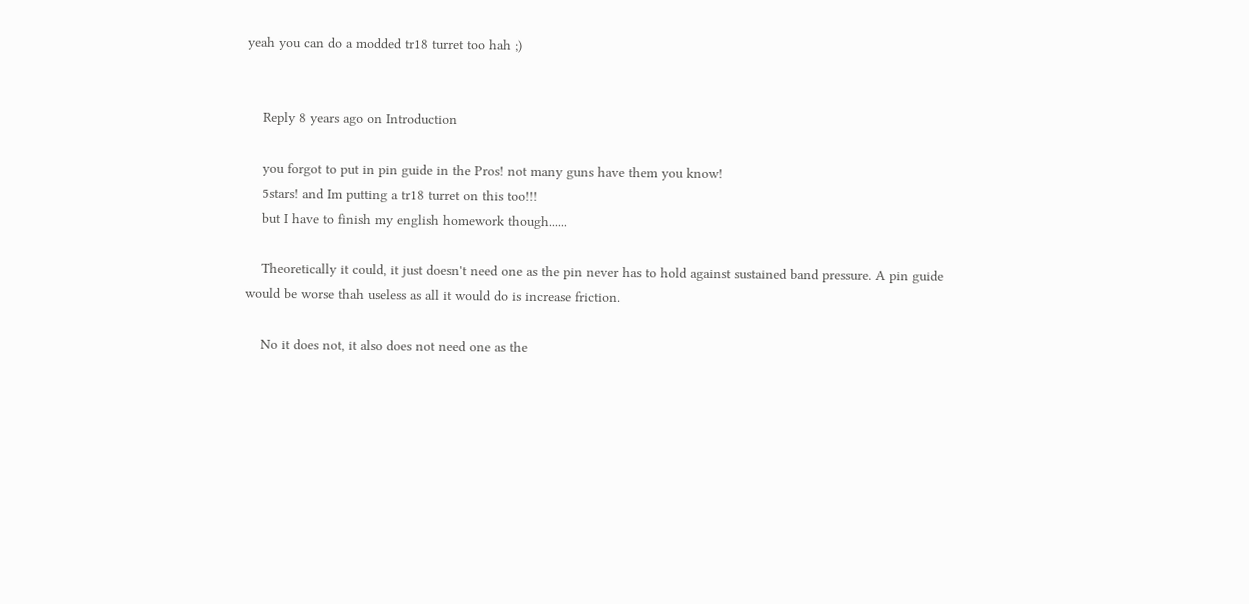yeah you can do a modded tr18 turret too hah ;)


    Reply 8 years ago on Introduction

    you forgot to put in pin guide in the Pros! not many guns have them you know!
    5stars! and Im putting a tr18 turret on this too!!!
    but I have to finish my english homework though......

    Theoretically it could, it just doesn't need one as the pin never has to hold against sustained band pressure. A pin guide would be worse thah useless as all it would do is increase friction.

    No it does not, it also does not need one as the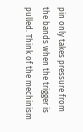pin only takes pressure from the bands when the trigger is pulled. Think of the mechinism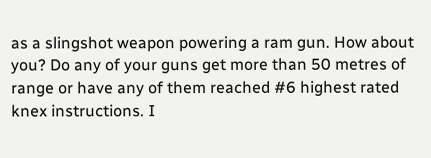as a slingshot weapon powering a ram gun. How about you? Do any of your guns get more than 50 metres of range or have any of them reached #6 highest rated knex instructions. I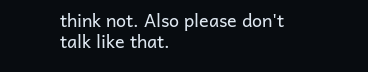think not. Also please don't talk like that.